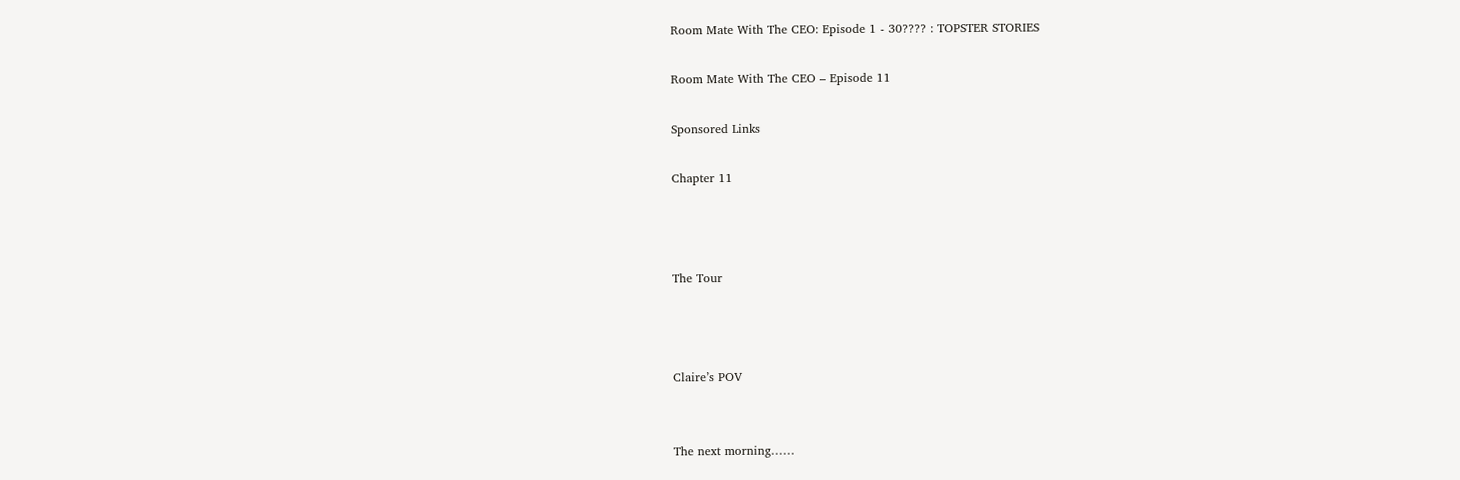Room Mate With The CEO: Episode 1 - 30???? : TOPSTER STORIES

Room Mate With The CEO – Episode 11

Sponsored Links

Chapter 11



The Tour



Claire’s POV


The next morning……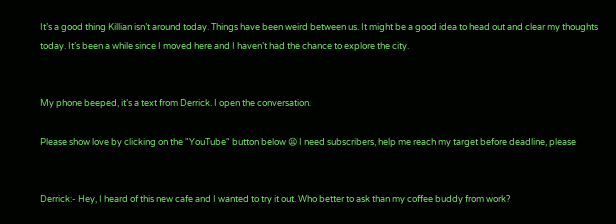It’s a good thing Killian isn’t around today. Things have been weird between us. It might be a good idea to head out and clear my thoughts today. It’s been a while since I moved here and I haven’t had the chance to explore the city.


My phone beeped, it’s a text from Derrick. I open the conversation.

Please show love by clicking on the "YouTube" button below 😫 I need subscribers, help me reach my target before deadline, please


Derrick:- Hey, I heard of this new cafe and I wanted to try it out. Who better to ask than my coffee buddy from work?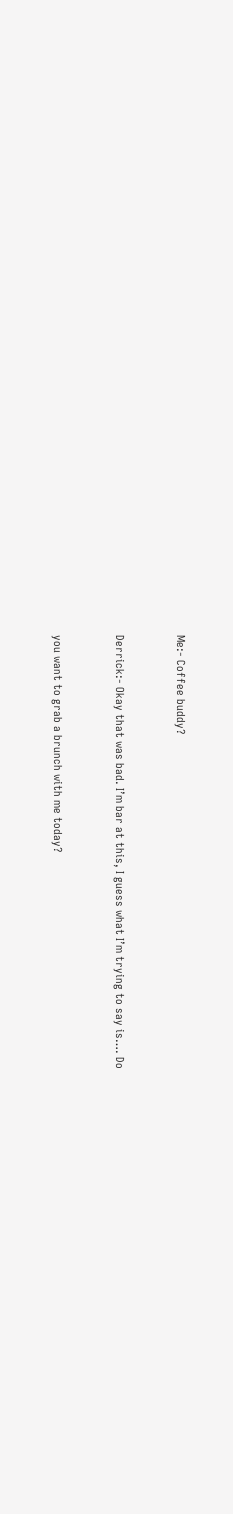Me:- Coffee buddy?


Derrick:- Okay that was bad. I’m bar at this, I guess what I’m trying to say is…. Do


you want to grab a brunch with me today?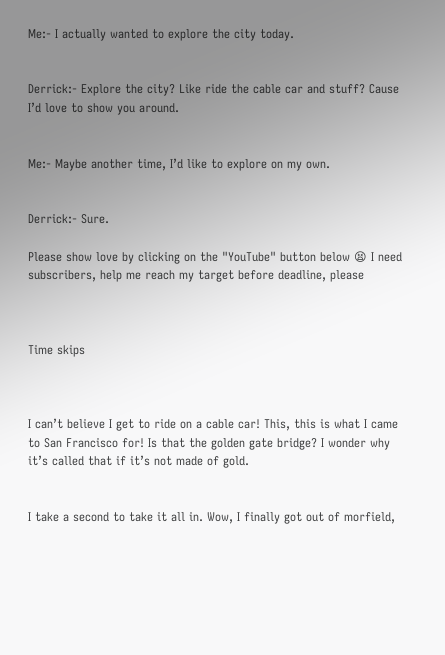Me:- I actually wanted to explore the city today.


Derrick:- Explore the city? Like ride the cable car and stuff? Cause I’d love to show you around.


Me:- Maybe another time, I’d like to explore on my own.


Derrick:- Sure.

Please show love by clicking on the "YouTube" button below 😫 I need subscribers, help me reach my target before deadline, please



Time skips



I can’t believe I get to ride on a cable car! This, this is what I came to San Francisco for! Is that the golden gate bridge? I wonder why it’s called that if it’s not made of gold.


I take a second to take it all in. Wow, I finally got out of morfield,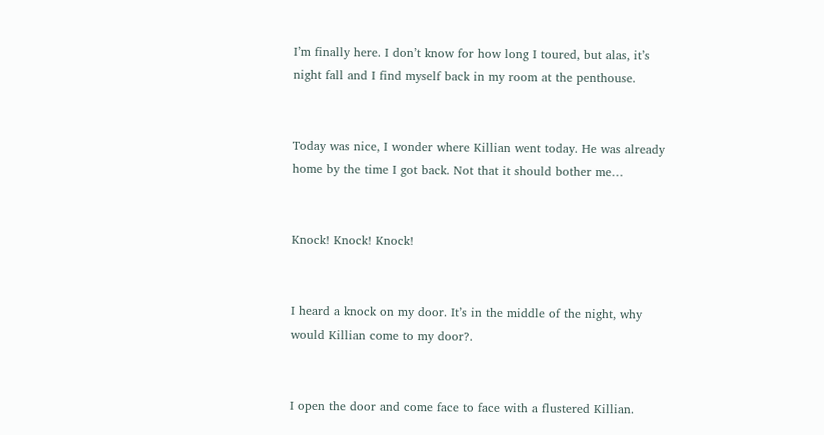I’m finally here. I don’t know for how long I toured, but alas, it’s night fall and I find myself back in my room at the penthouse.


Today was nice, I wonder where Killian went today. He was already home by the time I got back. Not that it should bother me…


Knock! Knock! Knock!


I heard a knock on my door. It’s in the middle of the night, why would Killian come to my door?.


I open the door and come face to face with a flustered Killian.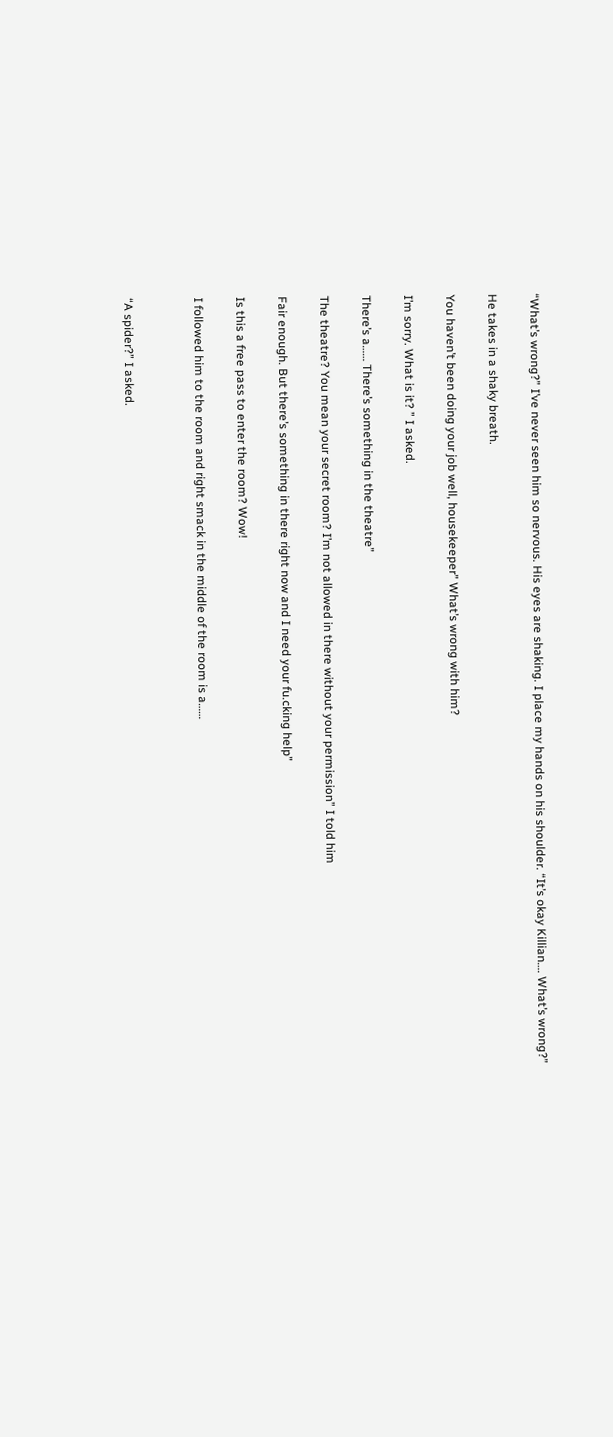“What’s wrong?” I’ve never seen him so nervous. His eyes are shaking. I place my hands on his shoulder. “It’s okay Killian…. What’s wrong?”


He takes in a shaky breath.


You haven’t been doing your job well, housekeeper” What’s wrong with him?


I’m sorry. What is it? ” I asked.


There’s a…… There’s something in the theatre”


The theatre? You mean your secret room? I’m not allowed in there without your permission” I told him


Fair enough. But there’s something in there right now and I need your fu.cking help”


Is this a free pass to enter the room? Wow!


I followed him to the room and right smack in the middle of the room is a……




“A spider?” I asked.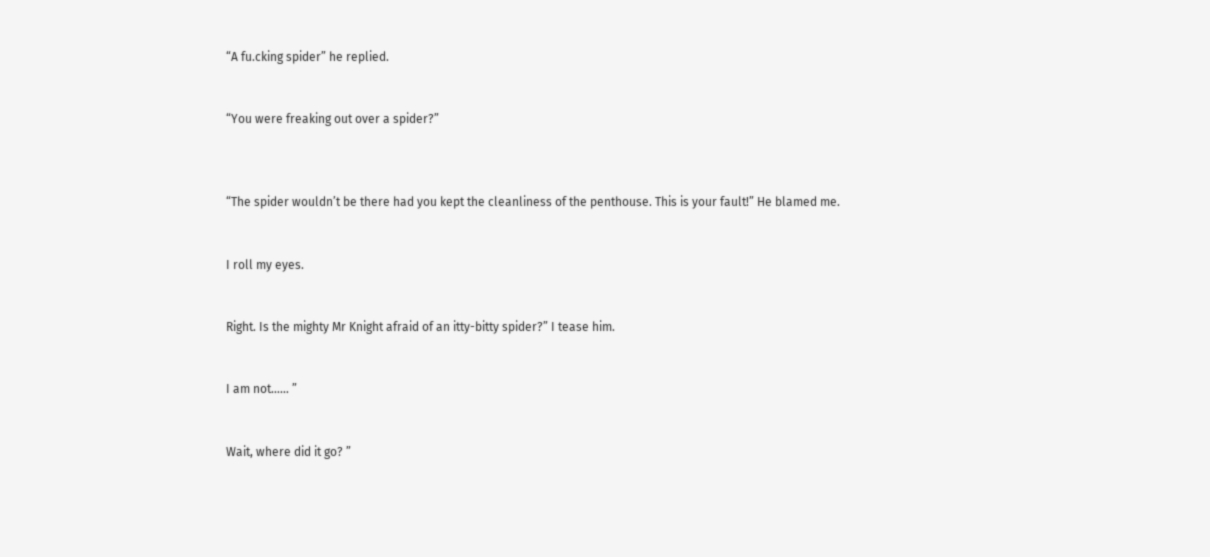“A fu.cking spider” he replied.


“You were freaking out over a spider?”



“The spider wouldn’t be there had you kept the cleanliness of the penthouse. This is your fault!” He blamed me.


I roll my eyes.


Right. Is the mighty Mr Knight afraid of an itty-bitty spider?” I tease him.


I am not…… ”


Wait, where did it go? ”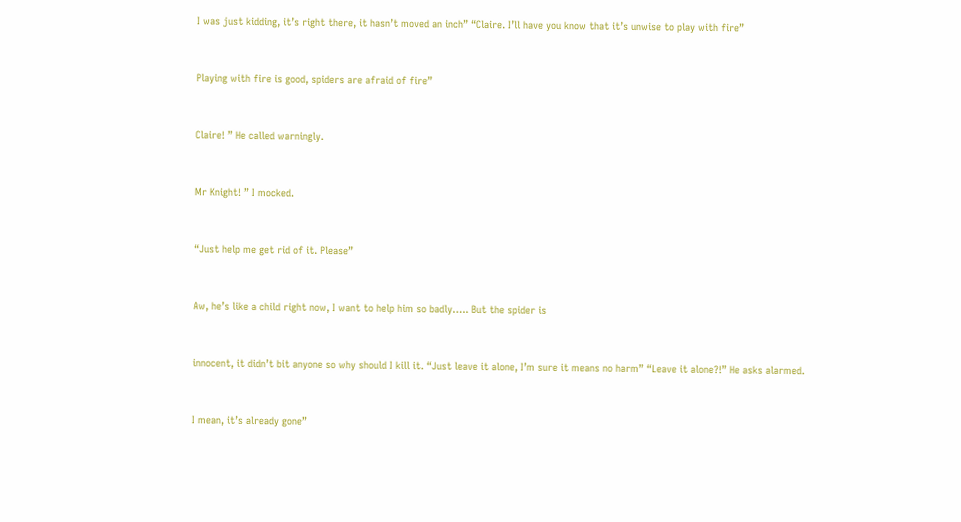I was just kidding, it’s right there, it hasn’t moved an inch” “Claire. I’ll have you know that it’s unwise to play with fire”


Playing with fire is good, spiders are afraid of fire”


Claire! ” He called warningly.


Mr Knight! ” I mocked.


“Just help me get rid of it. Please”


Aw, he’s like a child right now, I want to help him so badly….. But the spider is


innocent, it didn’t bit anyone so why should I kill it. “Just leave it alone, I’m sure it means no harm” “Leave it alone?!” He asks alarmed.


I mean, it’s already gone”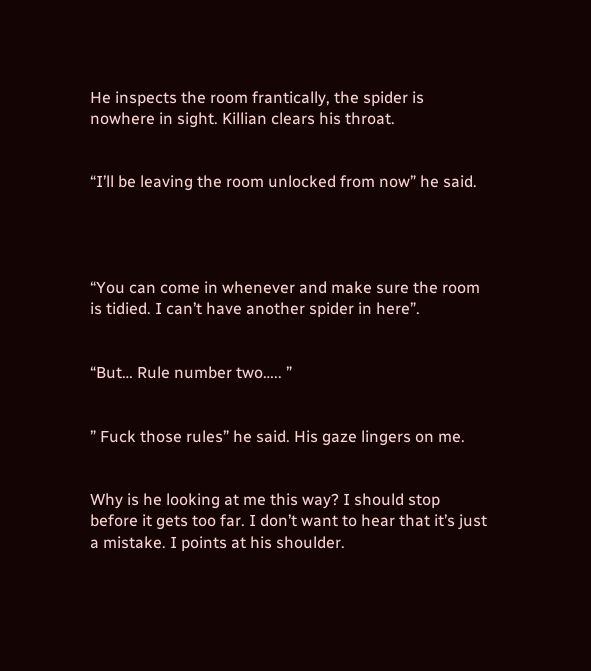He inspects the room frantically, the spider is nowhere in sight. Killian clears his throat.


“I’ll be leaving the room unlocked from now” he said.




“You can come in whenever and make sure the room is tidied. I can’t have another spider in here”.


“But… Rule number two….. ”


” Fuck those rules” he said. His gaze lingers on me.


Why is he looking at me this way? I should stop before it gets too far. I don’t want to hear that it’s just a mistake. I points at his shoulder.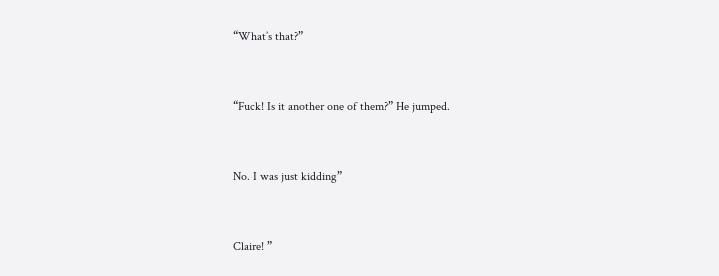“What’s that?”


“Fuck! Is it another one of them?” He jumped.


No. I was just kidding”


Claire! ”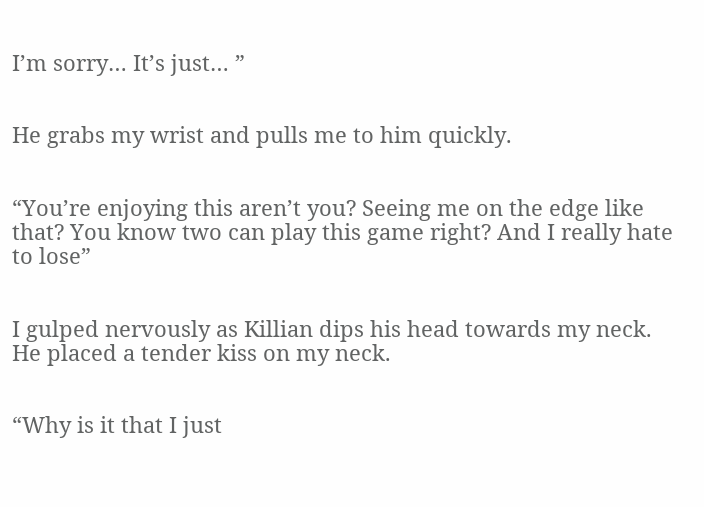I’m sorry… It’s just… ”


He grabs my wrist and pulls me to him quickly.


“You’re enjoying this aren’t you? Seeing me on the edge like that? You know two can play this game right? And I really hate to lose”


I gulped nervously as Killian dips his head towards my neck. He placed a tender kiss on my neck.


“Why is it that I just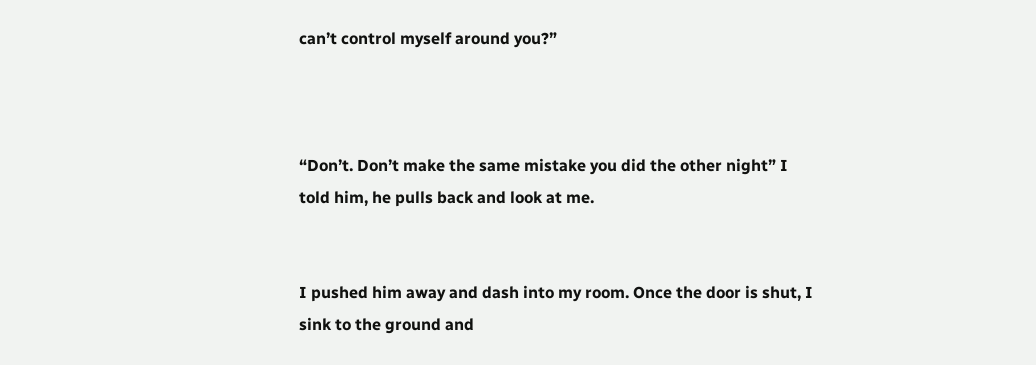can’t control myself around you?”



“Don’t. Don’t make the same mistake you did the other night” I told him, he pulls back and look at me.


I pushed him away and dash into my room. Once the door is shut, I sink to the ground and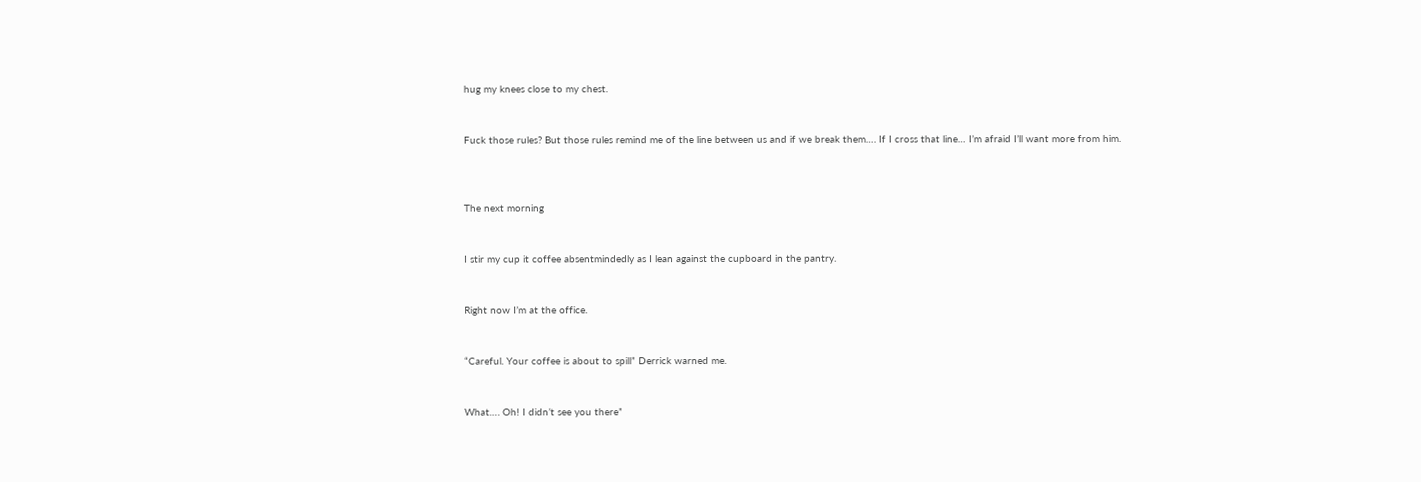hug my knees close to my chest.


Fuck those rules? But those rules remind me of the line between us and if we break them…. If I cross that line… I’m afraid I’ll want more from him.



The next morning


I stir my cup it coffee absentmindedly as I lean against the cupboard in the pantry.


Right now I’m at the office.


“Careful. Your coffee is about to spill” Derrick warned me.


What…. Oh! I didn’t see you there”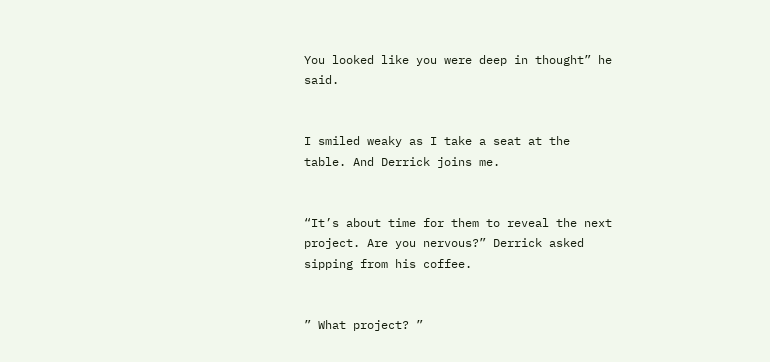You looked like you were deep in thought” he said.


I smiled weaky as I take a seat at the table. And Derrick joins me.


“It’s about time for them to reveal the next project. Are you nervous?” Derrick asked sipping from his coffee.


” What project? ”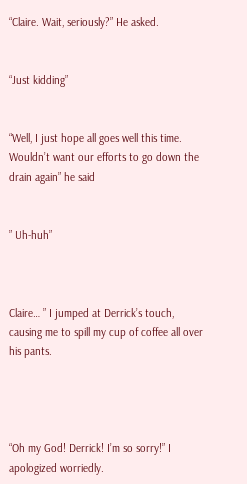“Claire. Wait, seriously?” He asked.


“Just kidding”


“Well, I just hope all goes well this time. Wouldn’t want our efforts to go down the drain again” he said


” Uh-huh”



Claire… ” I jumped at Derrick’s touch, causing me to spill my cup of coffee all over his pants.




“Oh my God! Derrick! I’m so sorry!” I apologized worriedly.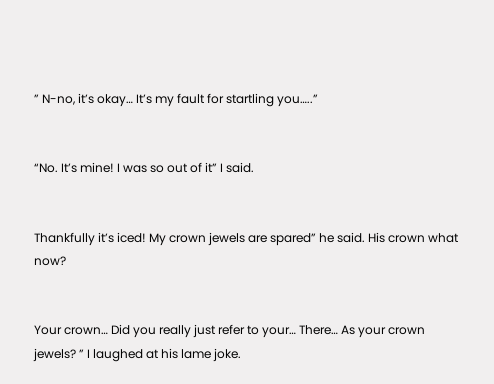” N-no, it’s okay… It’s my fault for startling you…..”


“No. It’s mine! I was so out of it” I said.


Thankfully it’s iced! My crown jewels are spared” he said. His crown what now?


Your crown… Did you really just refer to your… There… As your crown jewels? ” I laughed at his lame joke.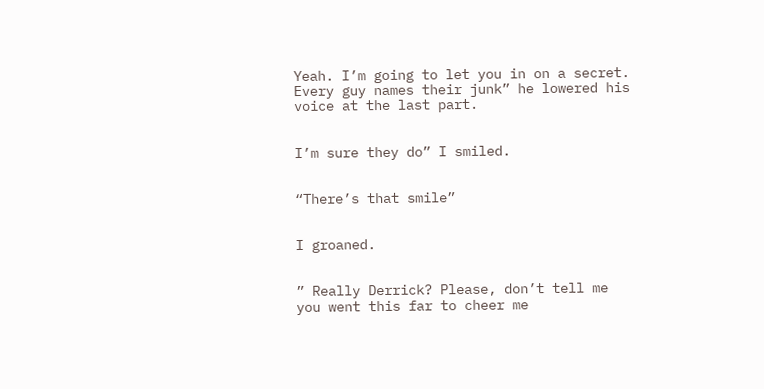Yeah. I’m going to let you in on a secret. Every guy names their junk” he lowered his voice at the last part.


I’m sure they do” I smiled.


“There’s that smile”


I groaned.


” Really Derrick? Please, don’t tell me you went this far to cheer me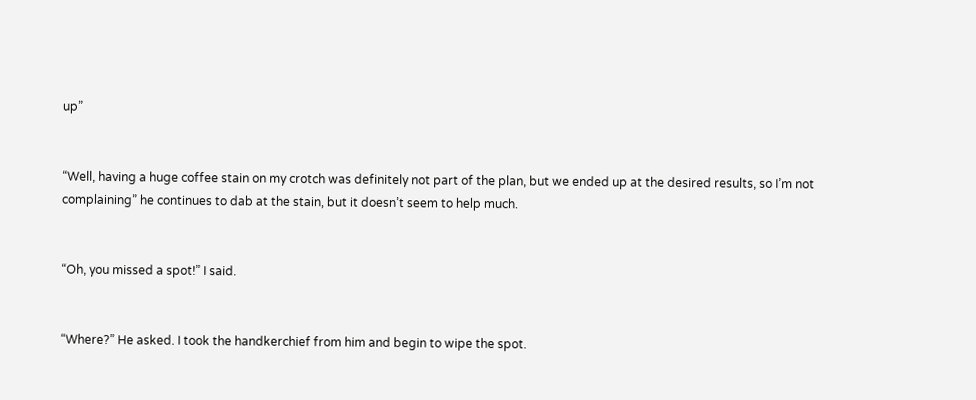up”


“Well, having a huge coffee stain on my crotch was definitely not part of the plan, but we ended up at the desired results, so I’m not complaining” he continues to dab at the stain, but it doesn’t seem to help much.


“Oh, you missed a spot!” I said.


“Where?” He asked. I took the handkerchief from him and begin to wipe the spot.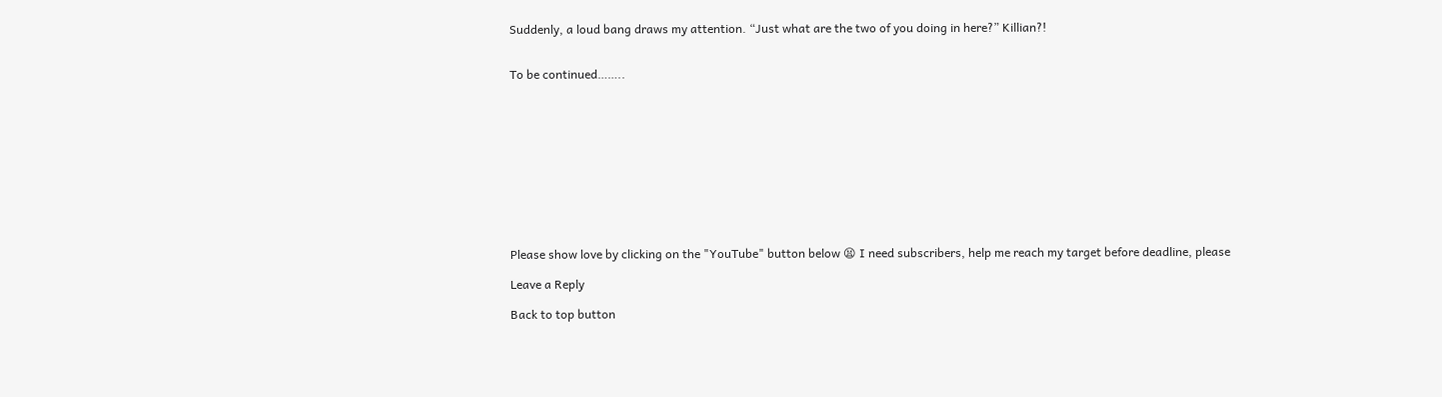Suddenly, a loud bang draws my attention. “Just what are the two of you doing in here?” Killian?!


To be continued……..











Please show love by clicking on the "YouTube" button below 😫 I need subscribers, help me reach my target before deadline, please

Leave a Reply

Back to top button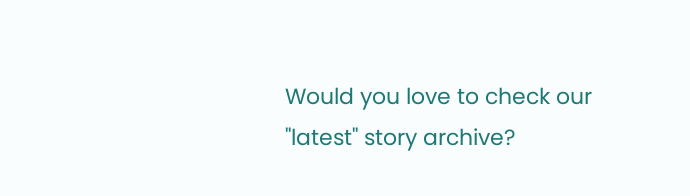Would you love to check our "latest" story archive?